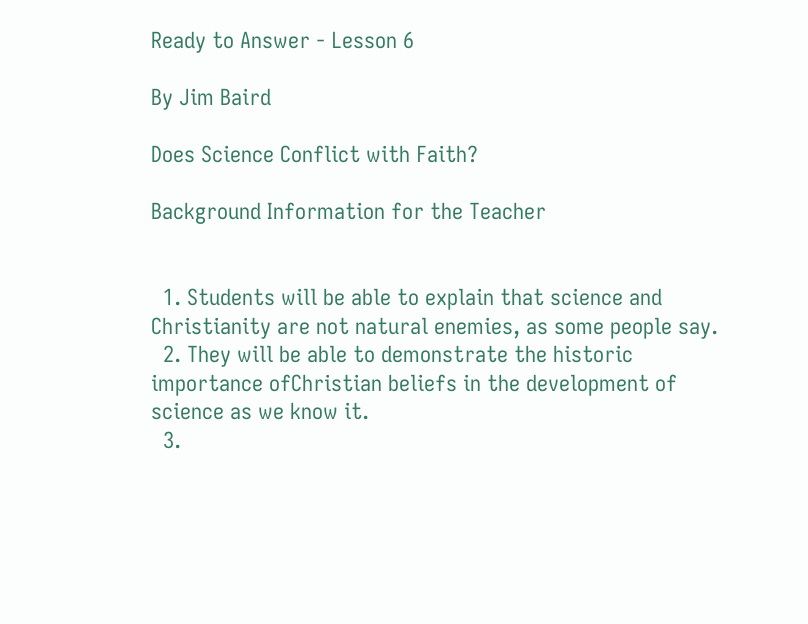Ready to Answer - Lesson 6

By Jim Baird

Does Science Conflict with Faith?

Background Information for the Teacher


  1. Students will be able to explain that science and Christianity are not natural enemies, as some people say.
  2. They will be able to demonstrate the historic importance ofChristian beliefs in the development of science as we know it.
  3.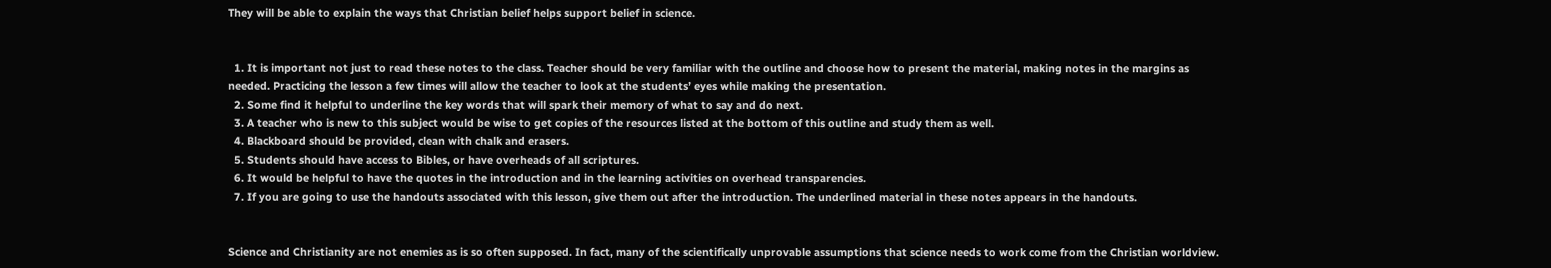They will be able to explain the ways that Christian belief helps support belief in science.


  1. It is important not just to read these notes to the class. Teacher should be very familiar with the outline and choose how to present the material, making notes in the margins as needed. Practicing the lesson a few times will allow the teacher to look at the students’ eyes while making the presentation.
  2. Some find it helpful to underline the key words that will spark their memory of what to say and do next.
  3. A teacher who is new to this subject would be wise to get copies of the resources listed at the bottom of this outline and study them as well.
  4. Blackboard should be provided, clean with chalk and erasers.
  5. Students should have access to Bibles, or have overheads of all scriptures.
  6. It would be helpful to have the quotes in the introduction and in the learning activities on overhead transparencies.
  7. If you are going to use the handouts associated with this lesson, give them out after the introduction. The underlined material in these notes appears in the handouts.


Science and Christianity are not enemies as is so often supposed. In fact, many of the scientifically unprovable assumptions that science needs to work come from the Christian worldview.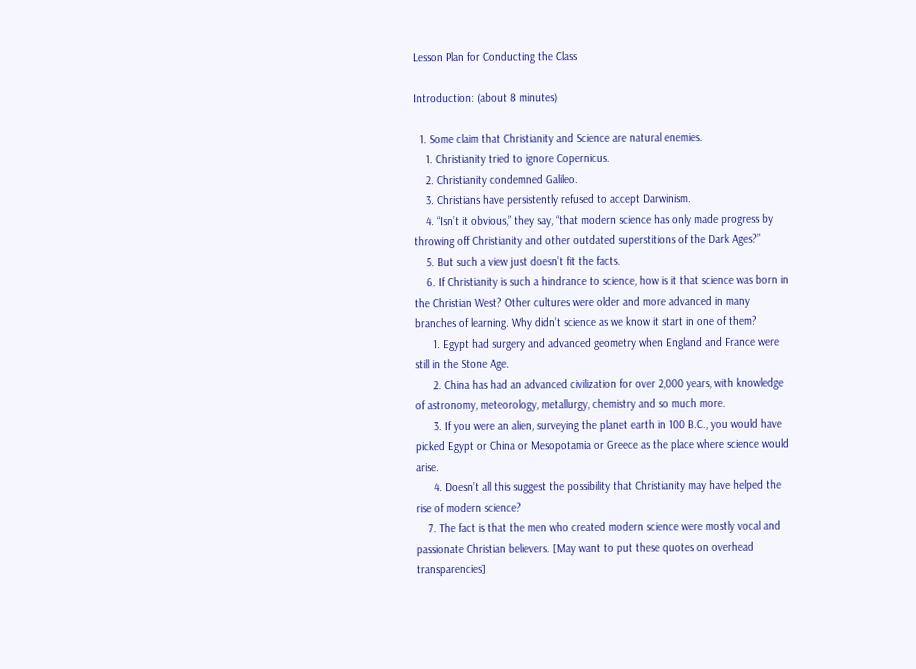Lesson Plan for Conducting the Class

Introduction: (about 8 minutes)

  1. Some claim that Christianity and Science are natural enemies.
    1. Christianity tried to ignore Copernicus.
    2. Christianity condemned Galileo.
    3. Christians have persistently refused to accept Darwinism.
    4. “Isn’t it obvious,” they say, “that modern science has only made progress by throwing off Christianity and other outdated superstitions of the Dark Ages?”
    5. But such a view just doesn’t fit the facts.
    6. If Christianity is such a hindrance to science, how is it that science was born in the Christian West? Other cultures were older and more advanced in many branches of learning. Why didn’t science as we know it start in one of them?
      1. Egypt had surgery and advanced geometry when England and France were still in the Stone Age.
      2. China has had an advanced civilization for over 2,000 years, with knowledge of astronomy, meteorology, metallurgy, chemistry and so much more.
      3. If you were an alien, surveying the planet earth in 100 B.C., you would have picked Egypt or China or Mesopotamia or Greece as the place where science would arise.
      4. Doesn’t all this suggest the possibility that Christianity may have helped the rise of modern science?
    7. The fact is that the men who created modern science were mostly vocal and passionate Christian believers. [May want to put these quotes on overhead transparencies]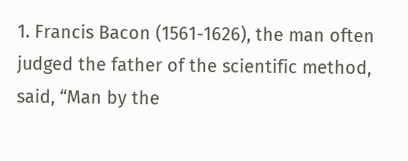1. Francis Bacon (1561-1626), the man often judged the father of the scientific method, said, “Man by the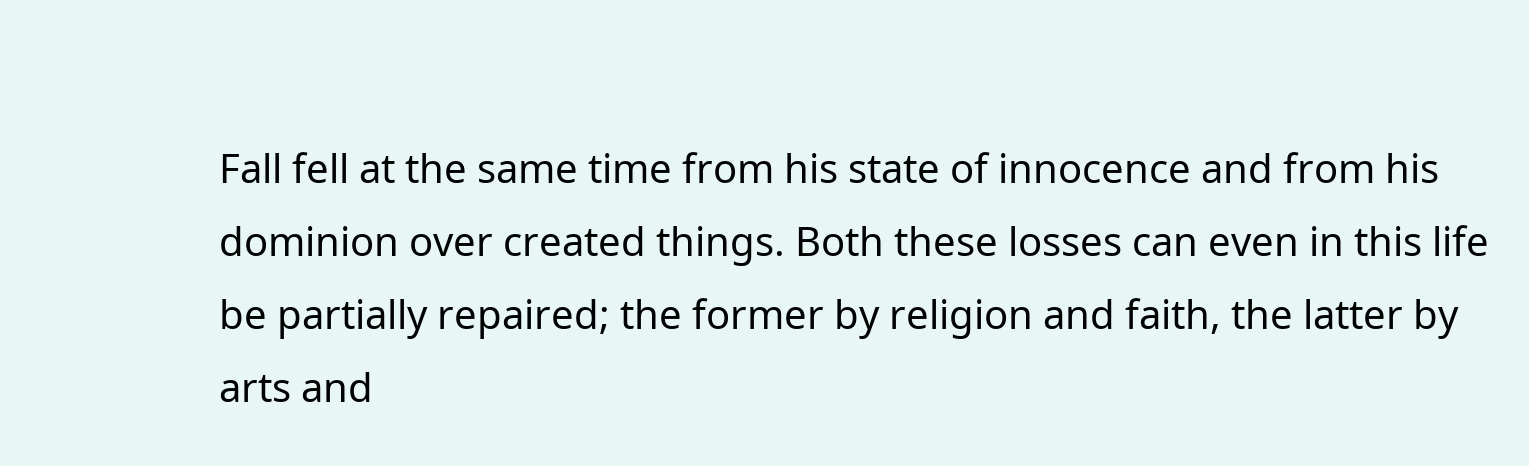Fall fell at the same time from his state of innocence and from his dominion over created things. Both these losses can even in this life be partially repaired; the former by religion and faith, the latter by arts and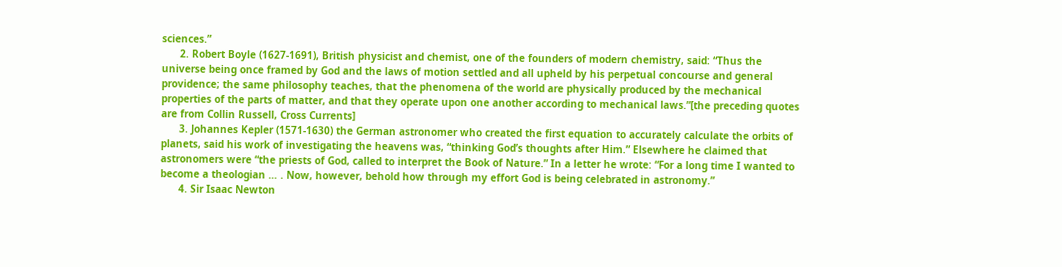sciences.”
      2. Robert Boyle (1627-1691), British physicist and chemist, one of the founders of modern chemistry, said: “Thus the universe being once framed by God and the laws of motion settled and all upheld by his perpetual concourse and general providence; the same philosophy teaches, that the phenomena of the world are physically produced by the mechanical properties of the parts of matter, and that they operate upon one another according to mechanical laws.”[the preceding quotes are from Collin Russell, Cross Currents]
      3. Johannes Kepler (1571-1630) the German astronomer who created the first equation to accurately calculate the orbits of planets, said his work of investigating the heavens was, “thinking God’s thoughts after Him.” Elsewhere he claimed that astronomers were “the priests of God, called to interpret the Book of Nature.” In a letter he wrote: “For a long time I wanted to become a theologian … . Now, however, behold how through my effort God is being celebrated in astronomy.”
      4. Sir Isaac Newton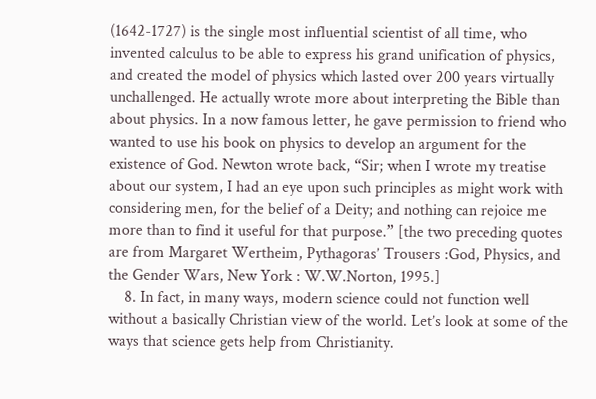(1642-1727) is the single most influential scientist of all time, who invented calculus to be able to express his grand unification of physics, and created the model of physics which lasted over 200 years virtually unchallenged. He actually wrote more about interpreting the Bible than about physics. In a now famous letter, he gave permission to friend who wanted to use his book on physics to develop an argument for the existence of God. Newton wrote back, “Sir; when I wrote my treatise about our system, I had an eye upon such principles as might work with considering men, for the belief of a Deity; and nothing can rejoice me more than to find it useful for that purpose.” [the two preceding quotes are from Margaret Wertheim, Pythagoras’ Trousers :God, Physics, and the Gender Wars, New York : W.W.Norton, 1995.]
    8. In fact, in many ways, modern science could not function well without a basically Christian view of the world. Let’s look at some of the ways that science gets help from Christianity.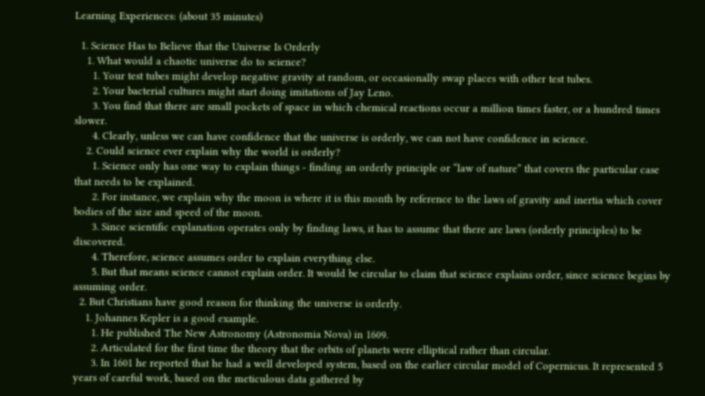Learning Experiences: (about 35 minutes)

  1. Science Has to Believe that the Universe Is Orderly
    1. What would a chaotic universe do to science?
      1. Your test tubes might develop negative gravity at random, or occasionally swap places with other test tubes.
      2. Your bacterial cultures might start doing imitations of Jay Leno.
      3. You find that there are small pockets of space in which chemical reactions occur a million times faster, or a hundred times slower.
      4. Clearly, unless we can have confidence that the universe is orderly, we can not have confidence in science.
    2. Could science ever explain why the world is orderly?
      1. Science only has one way to explain things - finding an orderly principle or “law of nature” that covers the particular case that needs to be explained.
      2. For instance, we explain why the moon is where it is this month by reference to the laws of gravity and inertia which cover bodies of the size and speed of the moon.
      3. Since scientific explanation operates only by finding laws, it has to assume that there are laws (orderly principles) to be discovered.
      4. Therefore, science assumes order to explain everything else.
      5. But that means science cannot explain order. It would be circular to claim that science explains order, since science begins by assuming order.
  2. But Christians have good reason for thinking the universe is orderly.
    1. Johannes Kepler is a good example.
      1. He published The New Astronomy (Astronomia Nova) in 1609.
      2. Articulated for the first time the theory that the orbits of planets were elliptical rather than circular.
      3. In 1601 he reported that he had a well developed system, based on the earlier circular model of Copernicus. It represented 5 years of careful work, based on the meticulous data gathered by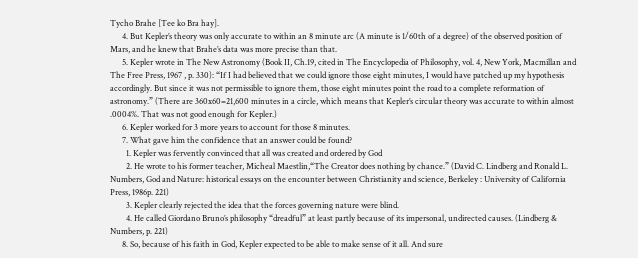Tycho Brahe [Tee ko Bra hay].
      4. But Kepler’s theory was only accurate to within an 8 minute arc (A minute is 1/60th of a degree) of the observed position of Mars, and he knew that Brahe’s data was more precise than that.
      5. Kepler wrote in The New Astronomy (Book II, Ch.19, cited in The Encyclopedia of Philosophy, vol. 4, New York, Macmillan and The Free Press, 1967 , p. 330): “If I had believed that we could ignore those eight minutes, I would have patched up my hypothesis accordingly. But since it was not permissible to ignore them, those eight minutes point the road to a complete reformation of astronomy.” (There are 360x60=21,600 minutes in a circle, which means that Kepler’s circular theory was accurate to within almost .0004%. That was not good enough for Kepler.)
      6. Kepler worked for 3 more years to account for those 8 minutes.
      7. What gave him the confidence that an answer could be found?
        1. Kepler was fervently convinced that all was created and ordered by God
        2. He wrote to his former teacher, Micheal Maestlin,“The Creator does nothing by chance.” (David C. Lindberg and Ronald L. Numbers, God and Nature: historical essays on the encounter between Christianity and science, Berkeley : University of California Press, 1986p. 221)
        3. Kepler clearly rejected the idea that the forces governing nature were blind.
        4. He called Giordano Bruno’s philosophy “dreadful” at least partly because of its impersonal, undirected causes. (Lindberg & Numbers, p. 221)
      8. So, because of his faith in God, Kepler expected to be able to make sense of it all. And sure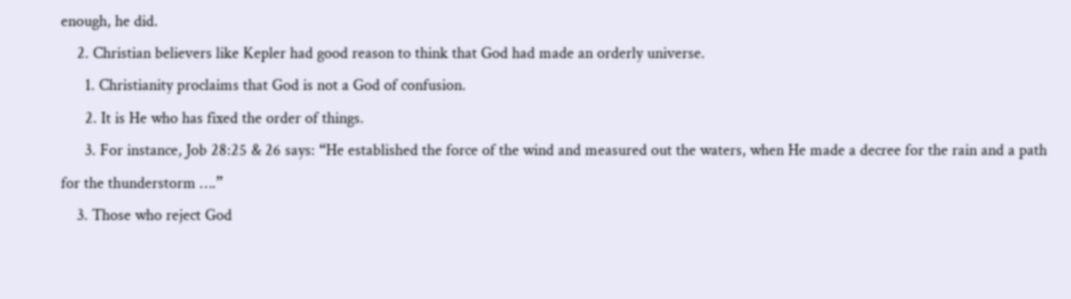enough, he did.
    2. Christian believers like Kepler had good reason to think that God had made an orderly universe.
      1. Christianity proclaims that God is not a God of confusion.
      2. It is He who has fixed the order of things.
      3. For instance, Job 28:25 & 26 says: “He established the force of the wind and measured out the waters, when He made a decree for the rain and a path for the thunderstorm ….”
    3. Those who reject God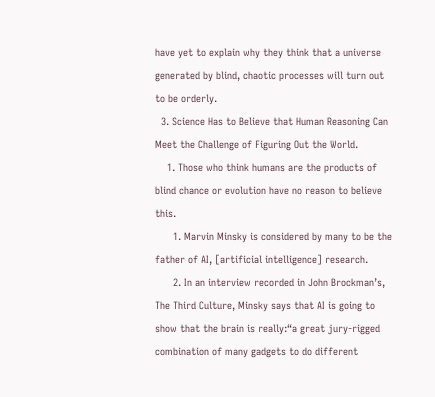have yet to explain why they think that a universe generated by blind, chaotic processes will turn out to be orderly.
  3. Science Has to Believe that Human Reasoning Can Meet the Challenge of Figuring Out the World.
    1. Those who think humans are the products of blind chance or evolution have no reason to believe this.
      1. Marvin Minsky is considered by many to be the father of AI, [artificial intelligence] research.
      2. In an interview recorded in John Brockman’s, The Third Culture, Minsky says that AI is going to show that the brain is really:“a great jury-rigged combination of many gadgets to do different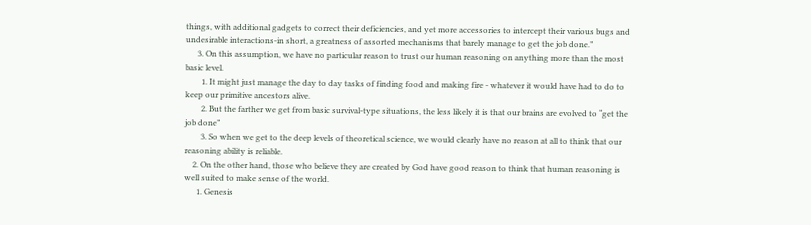things, with additional gadgets to correct their deficiencies, and yet more accessories to intercept their various bugs and undesirable interactions-in short, a greatness of assorted mechanisms that barely manage to get the job done.”
      3. On this assumption, we have no particular reason to trust our human reasoning on anything more than the most basic level.
        1. It might just manage the day to day tasks of finding food and making fire - whatever it would have had to do to keep our primitive ancestors alive.
        2. But the farther we get from basic survival-type situations, the less likely it is that our brains are evolved to “get the job done”
        3. So when we get to the deep levels of theoretical science, we would clearly have no reason at all to think that our reasoning ability is reliable.
    2. On the other hand, those who believe they are created by God have good reason to think that human reasoning is well suited to make sense of the world.
      1. Genesis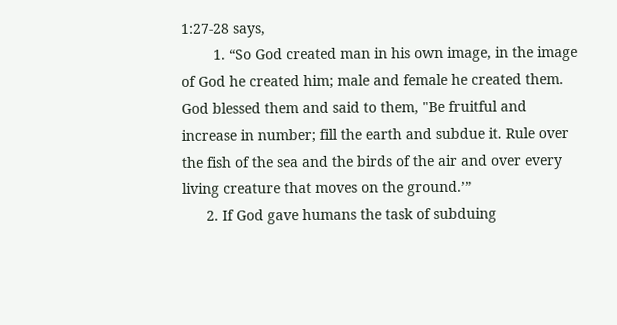1:27-28 says,
        1. “So God created man in his own image, in the image of God he created him; male and female he created them. God blessed them and said to them, "Be fruitful and increase in number; fill the earth and subdue it. Rule over the fish of the sea and the birds of the air and over every living creature that moves on the ground.’”
      2. If God gave humans the task of subduing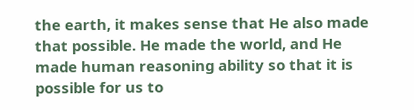the earth, it makes sense that He also made that possible. He made the world, and He made human reasoning ability so that it is possible for us to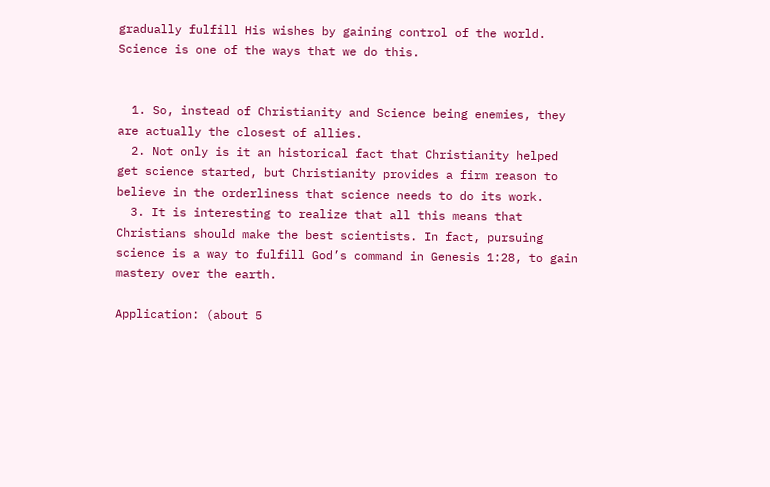gradually fulfill His wishes by gaining control of the world. Science is one of the ways that we do this.


  1. So, instead of Christianity and Science being enemies, they are actually the closest of allies.
  2. Not only is it an historical fact that Christianity helped get science started, but Christianity provides a firm reason to believe in the orderliness that science needs to do its work.
  3. It is interesting to realize that all this means that Christians should make the best scientists. In fact, pursuing science is a way to fulfill God’s command in Genesis 1:28, to gain mastery over the earth.

Application: (about 5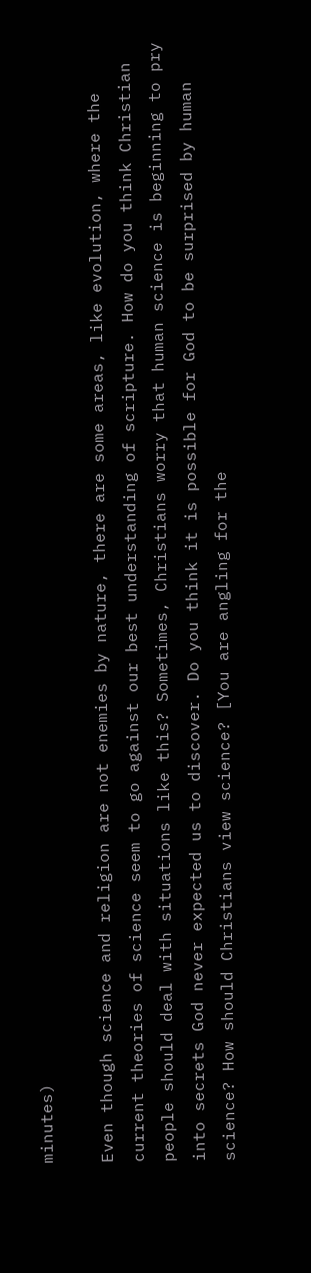minutes)

Even though science and religion are not enemies by nature, there are some areas, like evolution, where the current theories of science seem to go against our best understanding of scripture. How do you think Christian people should deal with situations like this? Sometimes, Christians worry that human science is beginning to pry into secrets God never expected us to discover. Do you think it is possible for God to be surprised by human science? How should Christians view science? [You are angling for the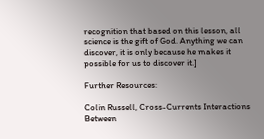recognition that based on this lesson, all science is the gift of God. Anything we can discover, it is only because he makes it possible for us to discover it.]

Further Resources:

Colin Russell, Cross-Currents Interactions Between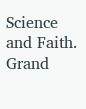Science and Faith. Grand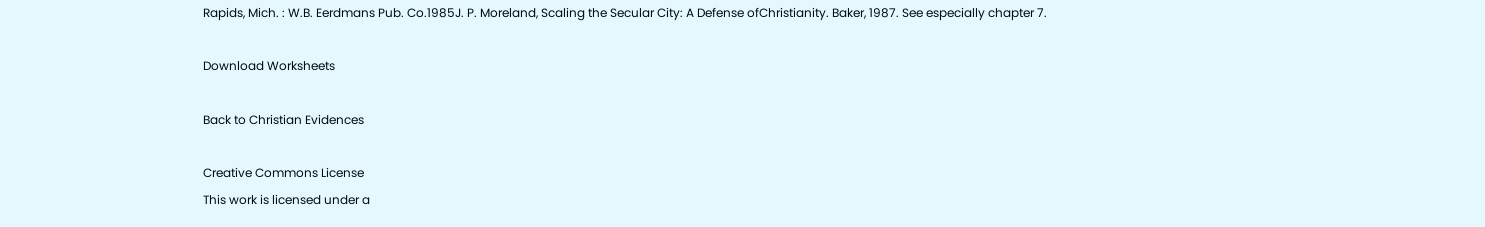Rapids, Mich. : W.B. Eerdmans Pub. Co.1985J. P. Moreland, Scaling the Secular City: A Defense ofChristianity. Baker, 1987. See especially chapter 7.

Download Worksheets

Back to Christian Evidences

Creative Commons License
This work is licensed under a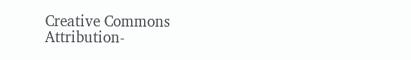Creative Commons Attribution-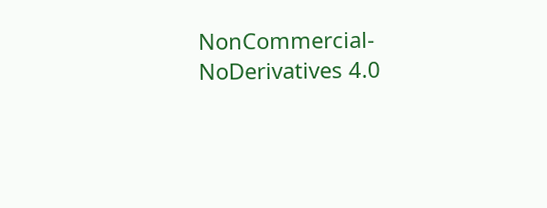NonCommercial-NoDerivatives 4.0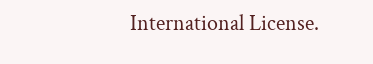International License.